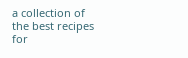a collection of the best recipes for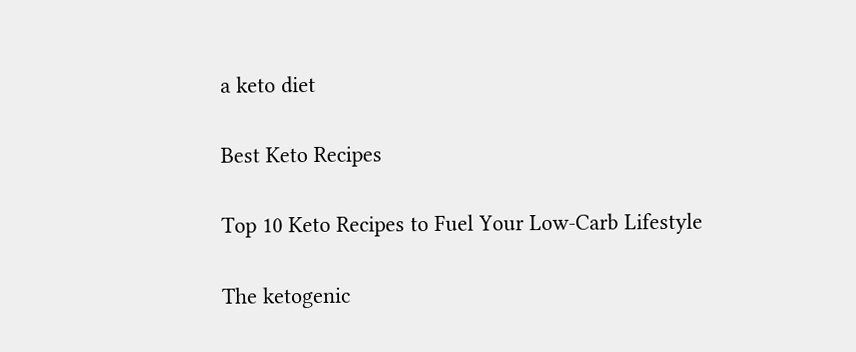a keto diet

Best Keto Recipes

Top 10 Keto Recipes to Fuel Your Low-Carb Lifestyle

The ketogenic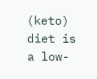(keto) diet is a low-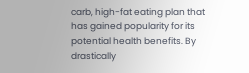carb, high-fat eating plan that has gained popularity for its potential health benefits. By drastically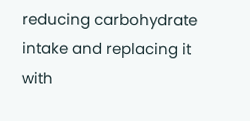reducing carbohydrate intake and replacing it with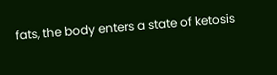fats, the body enters a state of ketosis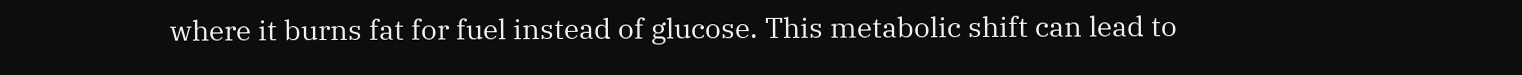where it burns fat for fuel instead of glucose. This metabolic shift can lead to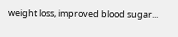weight loss, improved blood sugar...